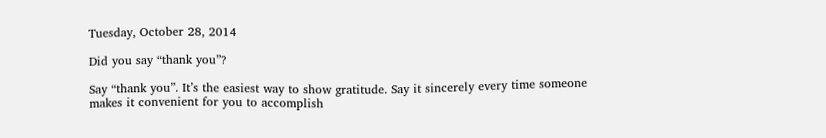Tuesday, October 28, 2014

Did you say “thank you”?

Say “thank you”. It’s the easiest way to show gratitude. Say it sincerely every time someone makes it convenient for you to accomplish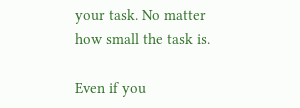your task. No matter how small the task is.

Even if you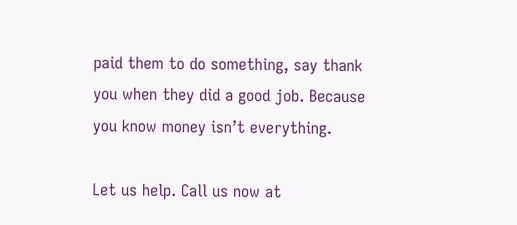paid them to do something, say thank you when they did a good job. Because you know money isn’t everything.

Let us help. Call us now at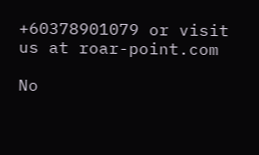+60378901079 or visit us at roar-point.com

No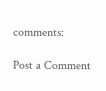comments:

Post a Comment